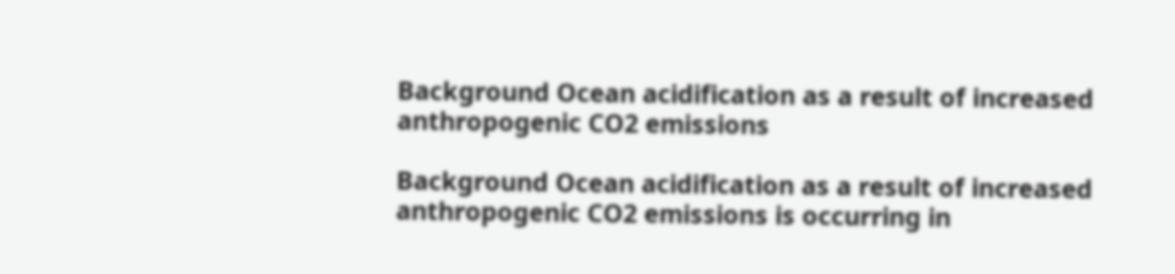Background Ocean acidification as a result of increased anthropogenic CO2 emissions

Background Ocean acidification as a result of increased anthropogenic CO2 emissions is occurring in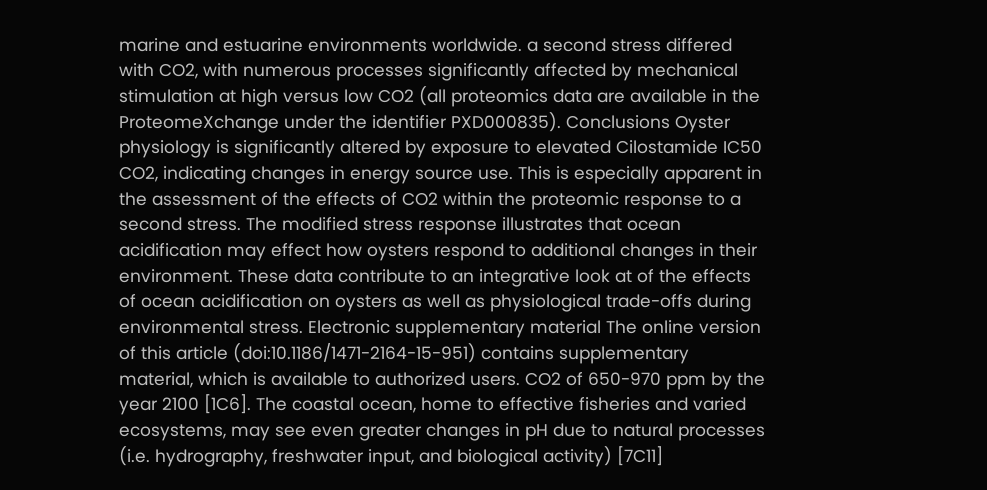marine and estuarine environments worldwide. a second stress differed with CO2, with numerous processes significantly affected by mechanical stimulation at high versus low CO2 (all proteomics data are available in the ProteomeXchange under the identifier PXD000835). Conclusions Oyster physiology is significantly altered by exposure to elevated Cilostamide IC50 CO2, indicating changes in energy source use. This is especially apparent in the assessment of the effects of CO2 within the proteomic response to a second stress. The modified stress response illustrates that ocean acidification may effect how oysters respond to additional changes in their environment. These data contribute to an integrative look at of the effects of ocean acidification on oysters as well as physiological trade-offs during environmental stress. Electronic supplementary material The online version of this article (doi:10.1186/1471-2164-15-951) contains supplementary material, which is available to authorized users. CO2 of 650-970 ppm by the year 2100 [1C6]. The coastal ocean, home to effective fisheries and varied ecosystems, may see even greater changes in pH due to natural processes (i.e. hydrography, freshwater input, and biological activity) [7C11]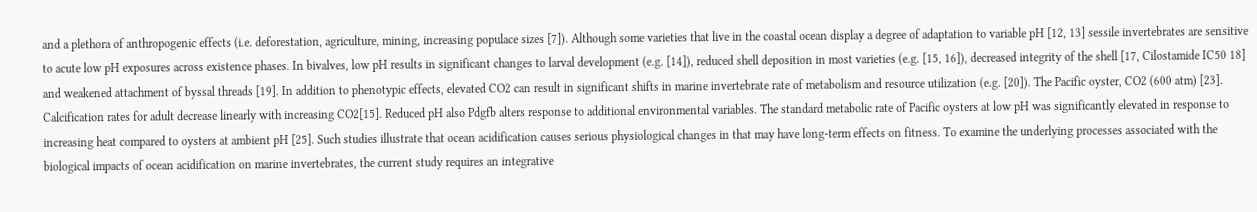and a plethora of anthropogenic effects (i.e. deforestation, agriculture, mining, increasing populace sizes [7]). Although some varieties that live in the coastal ocean display a degree of adaptation to variable pH [12, 13] sessile invertebrates are sensitive to acute low pH exposures across existence phases. In bivalves, low pH results in significant changes to larval development (e.g. [14]), reduced shell deposition in most varieties (e.g. [15, 16]), decreased integrity of the shell [17, Cilostamide IC50 18] and weakened attachment of byssal threads [19]. In addition to phenotypic effects, elevated CO2 can result in significant shifts in marine invertebrate rate of metabolism and resource utilization (e.g. [20]). The Pacific oyster, CO2 (600 atm) [23]. Calcification rates for adult decrease linearly with increasing CO2[15]. Reduced pH also Pdgfb alters response to additional environmental variables. The standard metabolic rate of Pacific oysters at low pH was significantly elevated in response to increasing heat compared to oysters at ambient pH [25]. Such studies illustrate that ocean acidification causes serious physiological changes in that may have long-term effects on fitness. To examine the underlying processes associated with the biological impacts of ocean acidification on marine invertebrates, the current study requires an integrative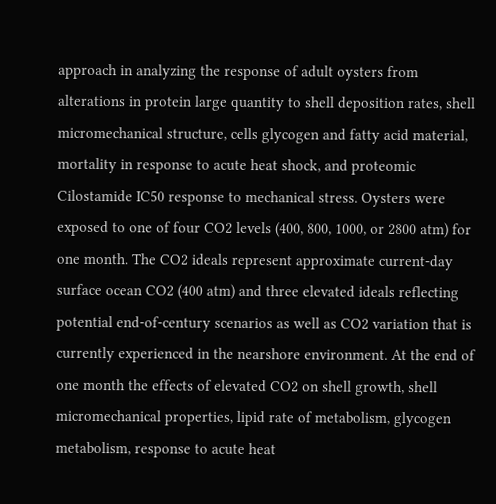approach in analyzing the response of adult oysters from alterations in protein large quantity to shell deposition rates, shell micromechanical structure, cells glycogen and fatty acid material, mortality in response to acute heat shock, and proteomic Cilostamide IC50 response to mechanical stress. Oysters were exposed to one of four CO2 levels (400, 800, 1000, or 2800 atm) for one month. The CO2 ideals represent approximate current-day surface ocean CO2 (400 atm) and three elevated ideals reflecting potential end-of-century scenarios as well as CO2 variation that is currently experienced in the nearshore environment. At the end of one month the effects of elevated CO2 on shell growth, shell micromechanical properties, lipid rate of metabolism, glycogen metabolism, response to acute heat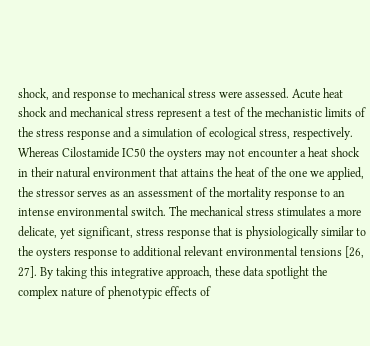shock, and response to mechanical stress were assessed. Acute heat shock and mechanical stress represent a test of the mechanistic limits of the stress response and a simulation of ecological stress, respectively. Whereas Cilostamide IC50 the oysters may not encounter a heat shock in their natural environment that attains the heat of the one we applied, the stressor serves as an assessment of the mortality response to an intense environmental switch. The mechanical stress stimulates a more delicate, yet significant, stress response that is physiologically similar to the oysters response to additional relevant environmental tensions [26, 27]. By taking this integrative approach, these data spotlight the complex nature of phenotypic effects of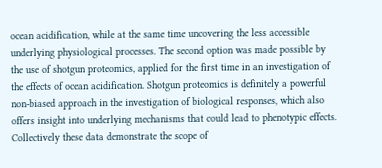ocean acidification, while at the same time uncovering the less accessible underlying physiological processes. The second option was made possible by the use of shotgun proteomics, applied for the first time in an investigation of the effects of ocean acidification. Shotgun proteomics is definitely a powerful non-biased approach in the investigation of biological responses, which also offers insight into underlying mechanisms that could lead to phenotypic effects. Collectively these data demonstrate the scope of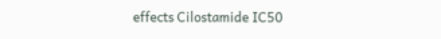effects Cilostamide IC50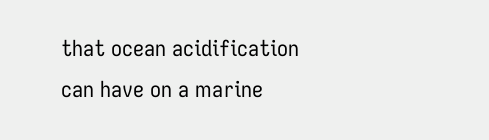that ocean acidification can have on a marine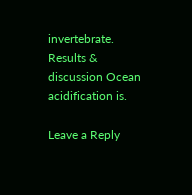invertebrate. Results & discussion Ocean acidification is.

Leave a Reply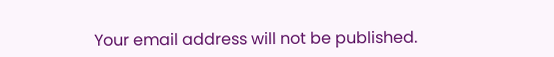Your email address will not be published.